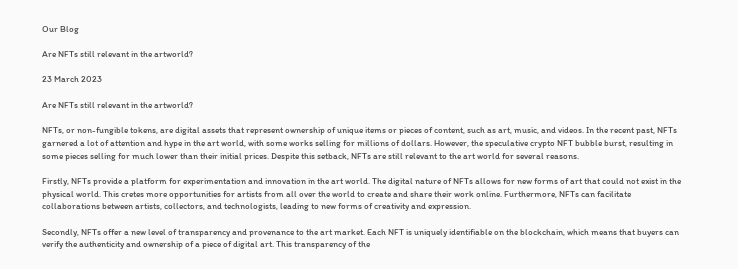Our Blog

Are NFTs still relevant in the artworld?

23 March 2023

Are NFTs still relevant in the artworld?

NFTs, or non-fungible tokens, are digital assets that represent ownership of unique items or pieces of content, such as art, music, and videos. In the recent past, NFTs garnered a lot of attention and hype in the art world, with some works selling for millions of dollars. However, the speculative crypto NFT bubble burst, resulting in some pieces selling for much lower than their initial prices. Despite this setback, NFTs are still relevant to the art world for several reasons.

Firstly, NFTs provide a platform for experimentation and innovation in the art world. The digital nature of NFTs allows for new forms of art that could not exist in the physical world. This cretes more opportunities for artists from all over the world to create and share their work online. Furthermore, NFTs can facilitate collaborations between artists, collectors, and technologists, leading to new forms of creativity and expression.

Secondly, NFTs offer a new level of transparency and provenance to the art market. Each NFT is uniquely identifiable on the blockchain, which means that buyers can verify the authenticity and ownership of a piece of digital art. This transparency of the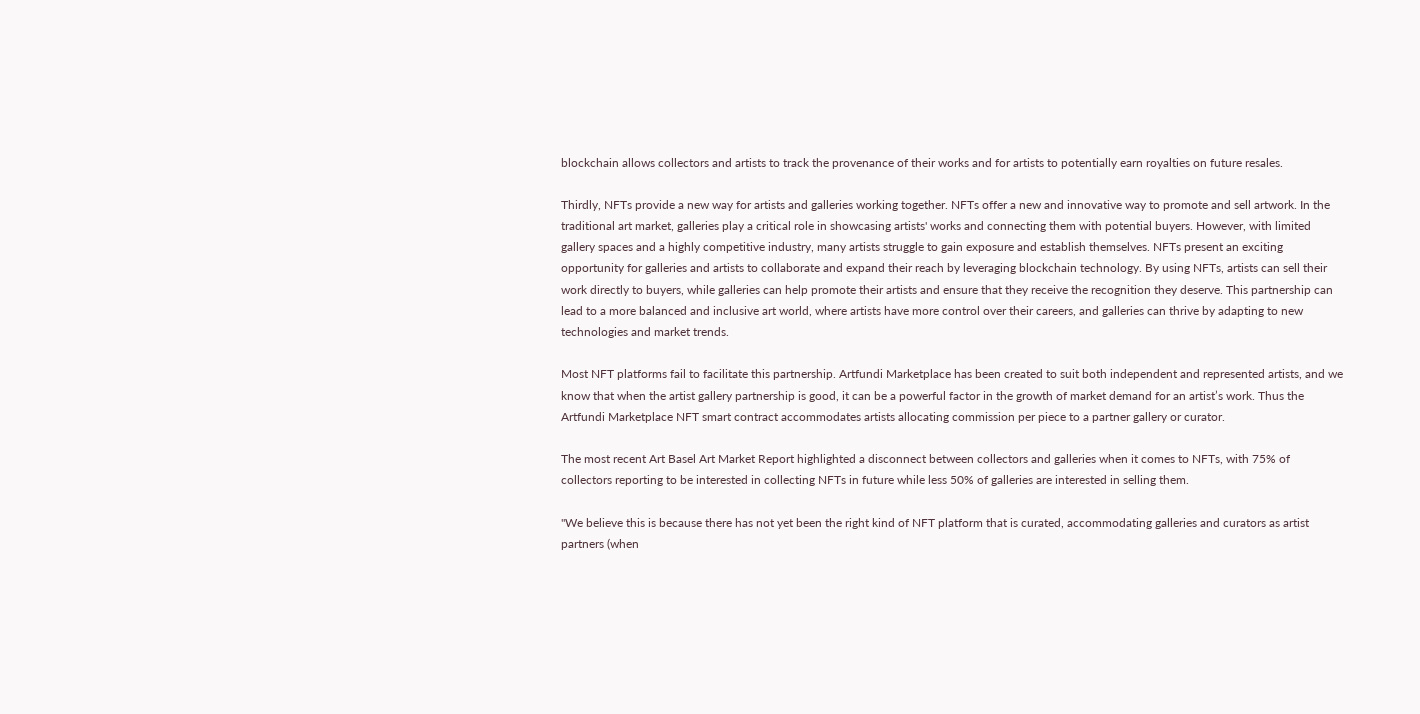blockchain allows collectors and artists to track the provenance of their works and for artists to potentially earn royalties on future resales.

Thirdly, NFTs provide a new way for artists and galleries working together. NFTs offer a new and innovative way to promote and sell artwork. In the traditional art market, galleries play a critical role in showcasing artists' works and connecting them with potential buyers. However, with limited gallery spaces and a highly competitive industry, many artists struggle to gain exposure and establish themselves. NFTs present an exciting opportunity for galleries and artists to collaborate and expand their reach by leveraging blockchain technology. By using NFTs, artists can sell their work directly to buyers, while galleries can help promote their artists and ensure that they receive the recognition they deserve. This partnership can lead to a more balanced and inclusive art world, where artists have more control over their careers, and galleries can thrive by adapting to new technologies and market trends.

Most NFT platforms fail to facilitate this partnership. Artfundi Marketplace has been created to suit both independent and represented artists, and we know that when the artist gallery partnership is good, it can be a powerful factor in the growth of market demand for an artist’s work. Thus the Artfundi Marketplace NFT smart contract accommodates artists allocating commission per piece to a partner gallery or curator.

The most recent Art Basel Art Market Report highlighted a disconnect between collectors and galleries when it comes to NFTs, with 75% of collectors reporting to be interested in collecting NFTs in future while less 50% of galleries are interested in selling them.

"We believe this is because there has not yet been the right kind of NFT platform that is curated, accommodating galleries and curators as artist partners (when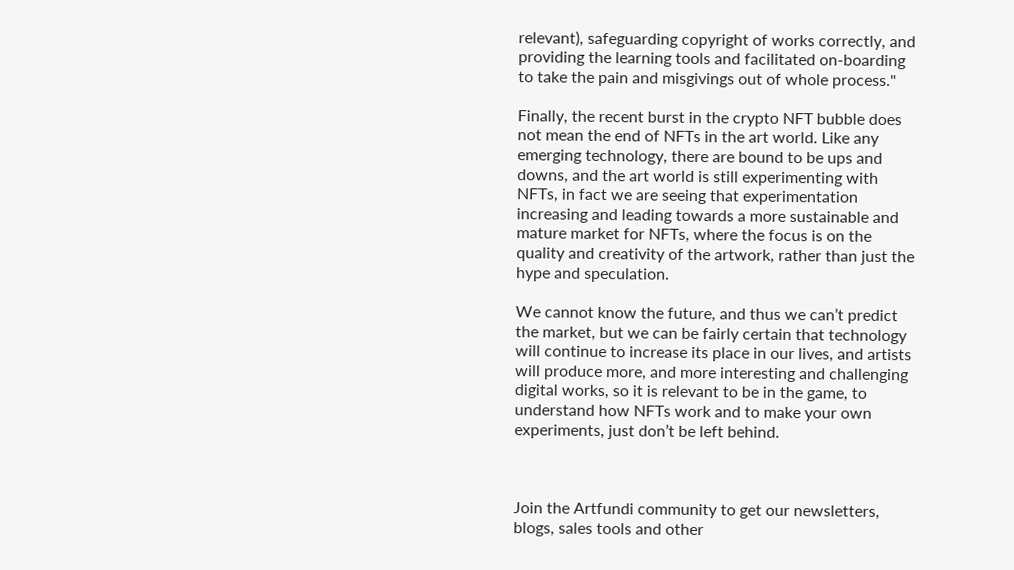relevant), safeguarding copyright of works correctly, and providing the learning tools and facilitated on-boarding to take the pain and misgivings out of whole process."

Finally, the recent burst in the crypto NFT bubble does not mean the end of NFTs in the art world. Like any emerging technology, there are bound to be ups and downs, and the art world is still experimenting with NFTs, in fact we are seeing that experimentation increasing and leading towards a more sustainable and mature market for NFTs, where the focus is on the quality and creativity of the artwork, rather than just the hype and speculation.

We cannot know the future, and thus we can’t predict the market, but we can be fairly certain that technology will continue to increase its place in our lives, and artists will produce more, and more interesting and challenging digital works, so it is relevant to be in the game, to understand how NFTs work and to make your own experiments, just don’t be left behind.



Join the Artfundi community to get our newsletters, blogs, sales tools and other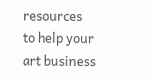resources to help your art business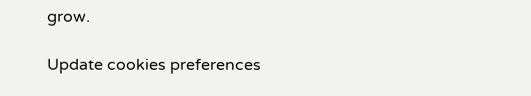grow.

Update cookies preferences